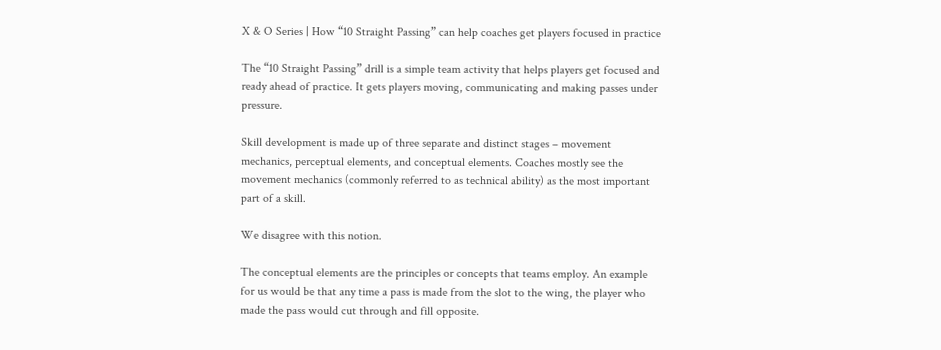X & O Series | How “10 Straight Passing” can help coaches get players focused in practice

The “10 Straight Passing” drill is a simple team activity that helps players get focused and ready ahead of practice. It gets players moving, communicating and making passes under pressure.

Skill development is made up of three separate and distinct stages – movement mechanics, perceptual elements, and conceptual elements. Coaches mostly see the movement mechanics (commonly referred to as technical ability) as the most important part of a skill.

We disagree with this notion.

The conceptual elements are the principles or concepts that teams employ. An example for us would be that any time a pass is made from the slot to the wing, the player who made the pass would cut through and fill opposite.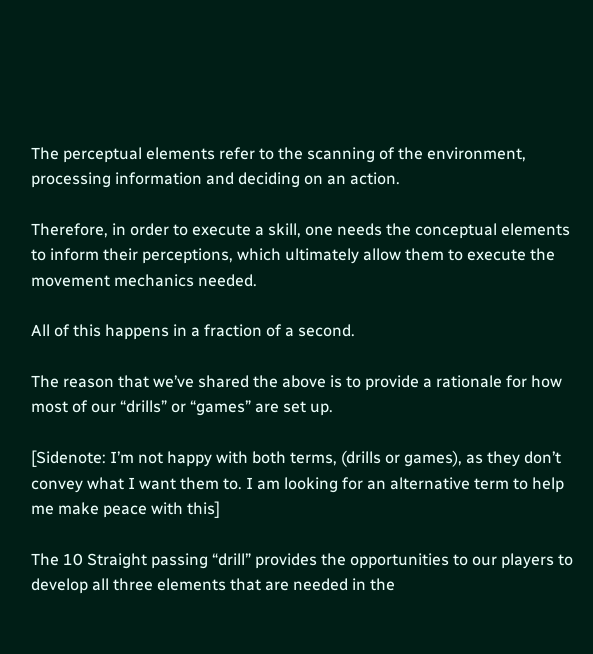The perceptual elements refer to the scanning of the environment, processing information and deciding on an action.

Therefore, in order to execute a skill, one needs the conceptual elements to inform their perceptions, which ultimately allow them to execute the movement mechanics needed.

All of this happens in a fraction of a second.

The reason that we’ve shared the above is to provide a rationale for how most of our “drills” or “games” are set up.

[Sidenote: I’m not happy with both terms, (drills or games), as they don’t convey what I want them to. I am looking for an alternative term to help me make peace with this]

The 10 Straight passing “drill” provides the opportunities to our players to develop all three elements that are needed in the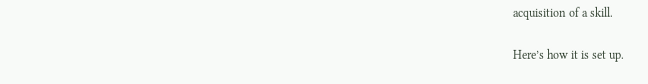acquisition of a skill.

Here’s how it is set up.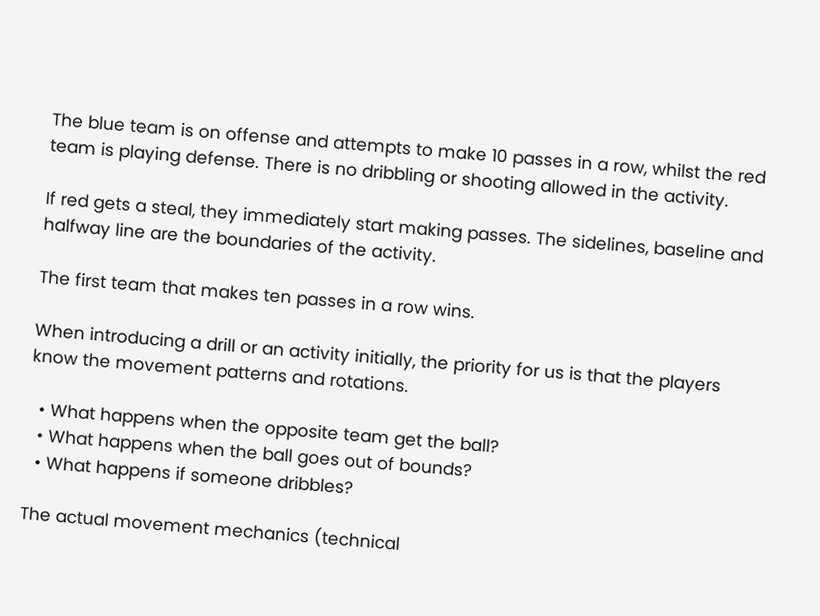The blue team is on offense and attempts to make 10 passes in a row, whilst the red team is playing defense. There is no dribbling or shooting allowed in the activity.

If red gets a steal, they immediately start making passes. The sidelines, baseline and halfway line are the boundaries of the activity.

The first team that makes ten passes in a row wins.

When introducing a drill or an activity initially, the priority for us is that the players know the movement patterns and rotations.

  • What happens when the opposite team get the ball?
  • What happens when the ball goes out of bounds?
  • What happens if someone dribbles?

The actual movement mechanics (technical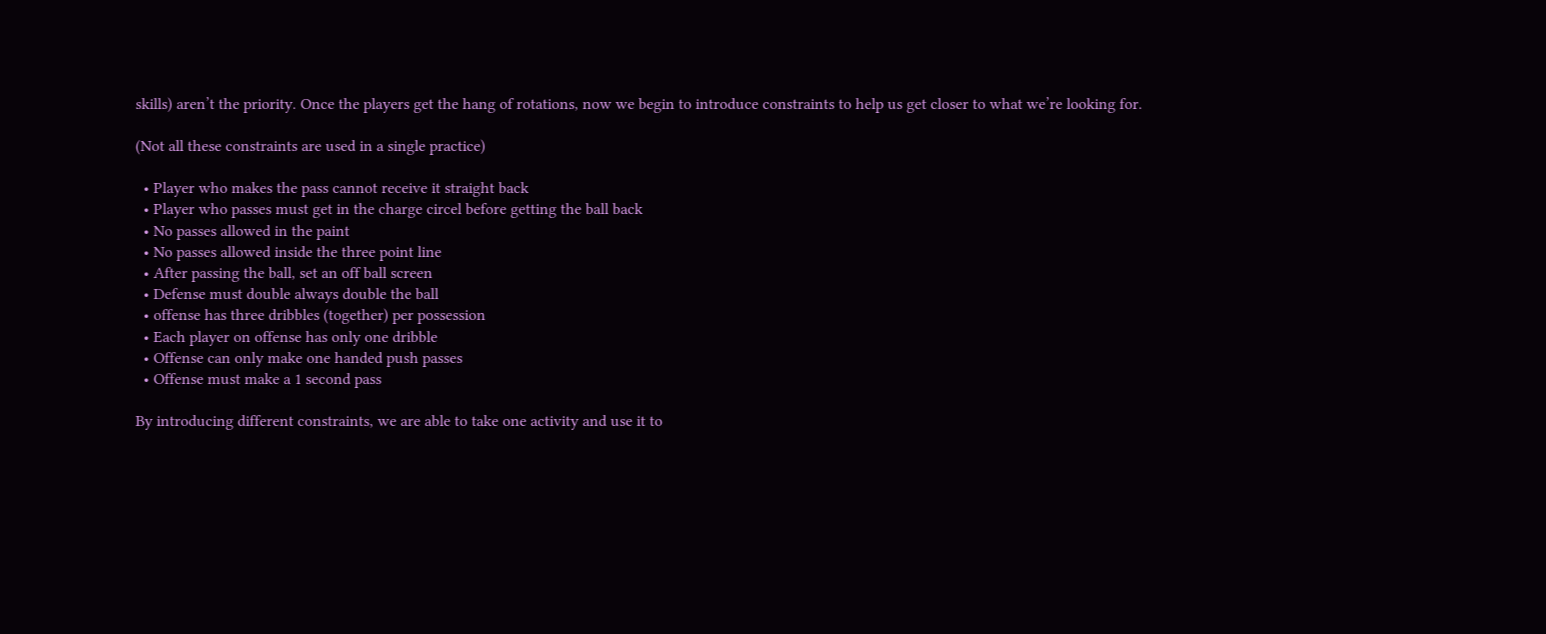skills) aren’t the priority. Once the players get the hang of rotations, now we begin to introduce constraints to help us get closer to what we’re looking for.

(Not all these constraints are used in a single practice)

  • Player who makes the pass cannot receive it straight back
  • Player who passes must get in the charge circel before getting the ball back
  • No passes allowed in the paint
  • No passes allowed inside the three point line
  • After passing the ball, set an off ball screen
  • Defense must double always double the ball
  • offense has three dribbles (together) per possession
  • Each player on offense has only one dribble
  • Offense can only make one handed push passes
  • Offense must make a 1 second pass

By introducing different constraints, we are able to take one activity and use it to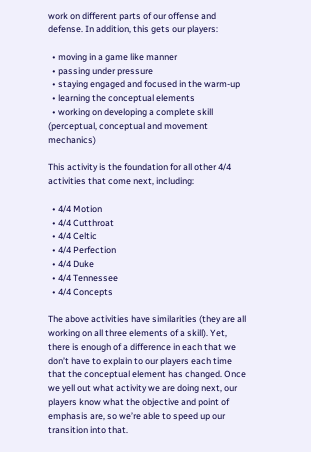work on different parts of our offense and defense. In addition, this gets our players:

  • moving in a game like manner
  • passing under pressure
  • staying engaged and focused in the warm-up
  • learning the conceptual elements
  • working on developing a complete skill (perceptual, conceptual and movement mechanics)

This activity is the foundation for all other 4/4 activities that come next, including:

  • 4/4 Motion
  • 4/4 Cutthroat
  • 4/4 Celtic
  • 4/4 Perfection
  • 4/4 Duke
  • 4/4 Tennessee
  • 4/4 Concepts

The above activities have similarities (they are all working on all three elements of a skill). Yet, there is enough of a difference in each that we don’t have to explain to our players each time that the conceptual element has changed. Once we yell out what activity we are doing next, our players know what the objective and point of emphasis are, so we’re able to speed up our transition into that.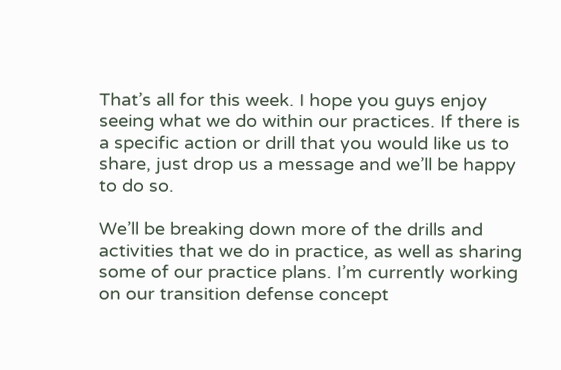That’s all for this week. I hope you guys enjoy seeing what we do within our practices. If there is a specific action or drill that you would like us to share, just drop us a message and we’ll be happy to do so.

We’ll be breaking down more of the drills and activities that we do in practice, as well as sharing some of our practice plans. I’m currently working on our transition defense concept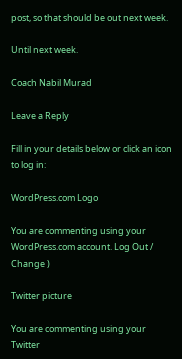post, so that should be out next week.

Until next week.

Coach Nabil Murad

Leave a Reply

Fill in your details below or click an icon to log in:

WordPress.com Logo

You are commenting using your WordPress.com account. Log Out /  Change )

Twitter picture

You are commenting using your Twitter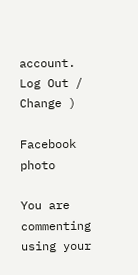account. Log Out /  Change )

Facebook photo

You are commenting using your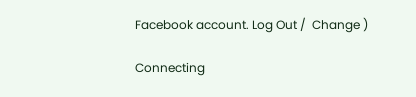Facebook account. Log Out /  Change )

Connecting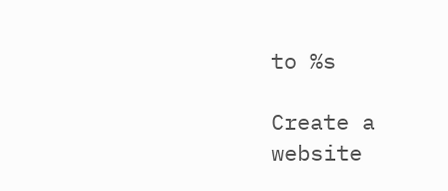to %s

Create a website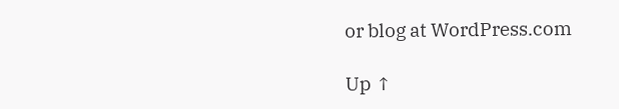or blog at WordPress.com

Up ↑